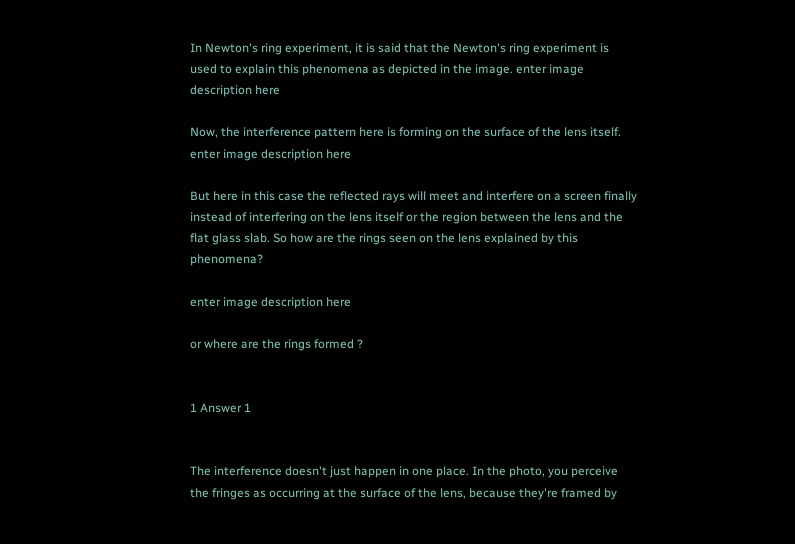In Newton's ring experiment, it is said that the Newton's ring experiment is used to explain this phenomena as depicted in the image. enter image description here

Now, the interference pattern here is forming on the surface of the lens itself. enter image description here

But here in this case the reflected rays will meet and interfere on a screen finally instead of interfering on the lens itself or the region between the lens and the flat glass slab. So how are the rings seen on the lens explained by this phenomena?

enter image description here

or where are the rings formed ?


1 Answer 1


The interference doesn't just happen in one place. In the photo, you perceive the fringes as occurring at the surface of the lens, because they're framed by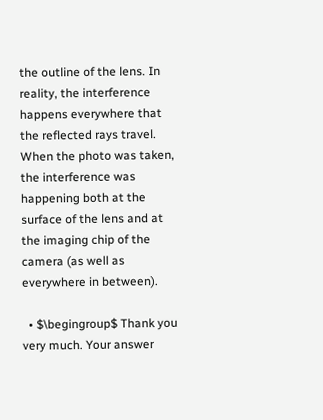the outline of the lens. In reality, the interference happens everywhere that the reflected rays travel. When the photo was taken, the interference was happening both at the surface of the lens and at the imaging chip of the camera (as well as everywhere in between).

  • $\begingroup$ Thank you very much. Your answer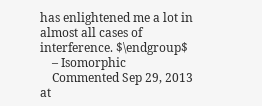has enlightened me a lot in almost all cases of interference. $\endgroup$
    – Isomorphic
    Commented Sep 29, 2013 at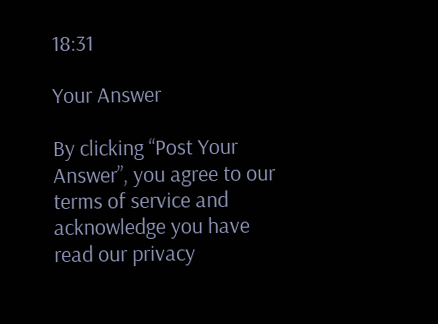18:31

Your Answer

By clicking “Post Your Answer”, you agree to our terms of service and acknowledge you have read our privacy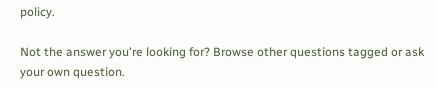policy.

Not the answer you're looking for? Browse other questions tagged or ask your own question.